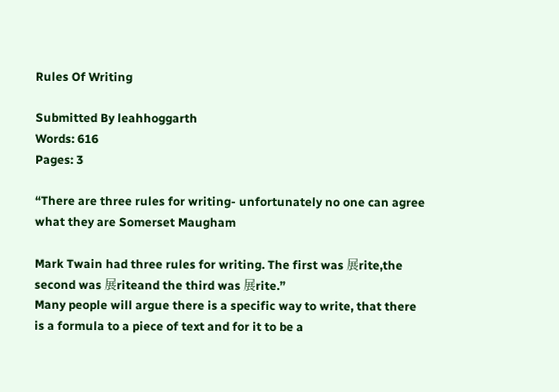Rules Of Writing

Submitted By leahhoggarth
Words: 616
Pages: 3

“There are three rules for writing- unfortunately no one can agree what they are Somerset Maugham

Mark Twain had three rules for writing. The first was 展rite,the second was 展riteand the third was 展rite.”
Many people will argue there is a specific way to write, that there is a formula to a piece of text and for it to be a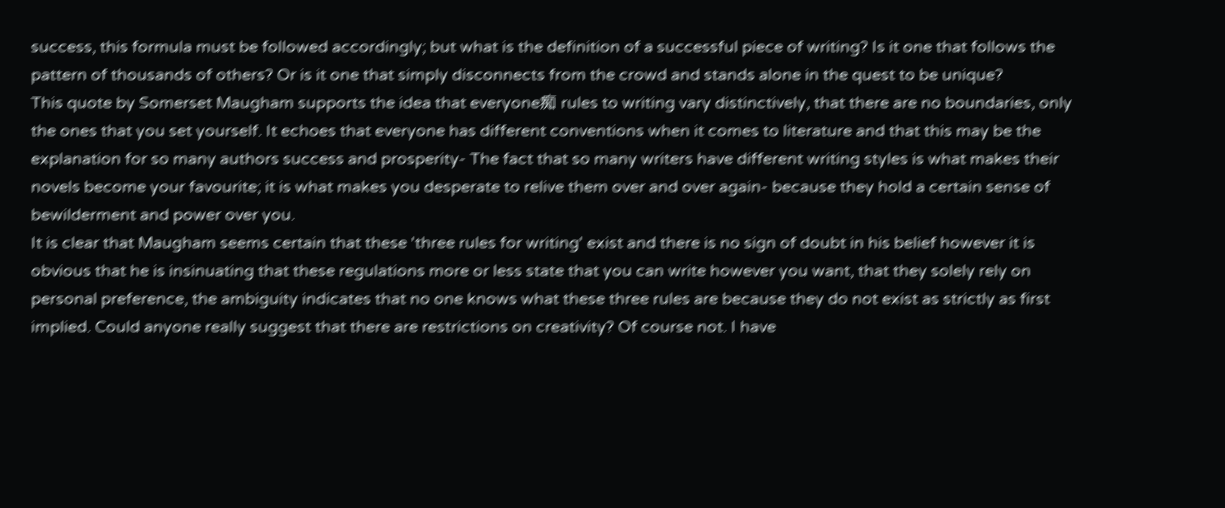success, this formula must be followed accordingly; but what is the definition of a successful piece of writing? Is it one that follows the pattern of thousands of others? Or is it one that simply disconnects from the crowd and stands alone in the quest to be unique?
This quote by Somerset Maugham supports the idea that everyone痴 rules to writing vary distinctively, that there are no boundaries, only the ones that you set yourself. It echoes that everyone has different conventions when it comes to literature and that this may be the explanation for so many authors success and prosperity- The fact that so many writers have different writing styles is what makes their novels become your favourite; it is what makes you desperate to relive them over and over again- because they hold a certain sense of bewilderment and power over you.
It is clear that Maugham seems certain that these 'three rules for writing' exist and there is no sign of doubt in his belief however it is obvious that he is insinuating that these regulations more or less state that you can write however you want, that they solely rely on personal preference, the ambiguity indicates that no one knows what these three rules are because they do not exist as strictly as first implied. Could anyone really suggest that there are restrictions on creativity? Of course not. I have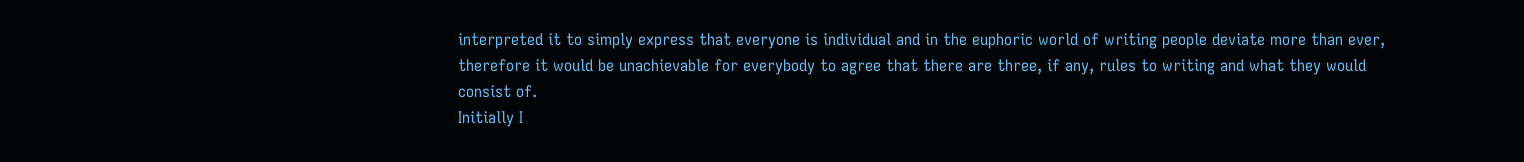interpreted it to simply express that everyone is individual and in the euphoric world of writing people deviate more than ever, therefore it would be unachievable for everybody to agree that there are three, if any, rules to writing and what they would consist of.
Initially I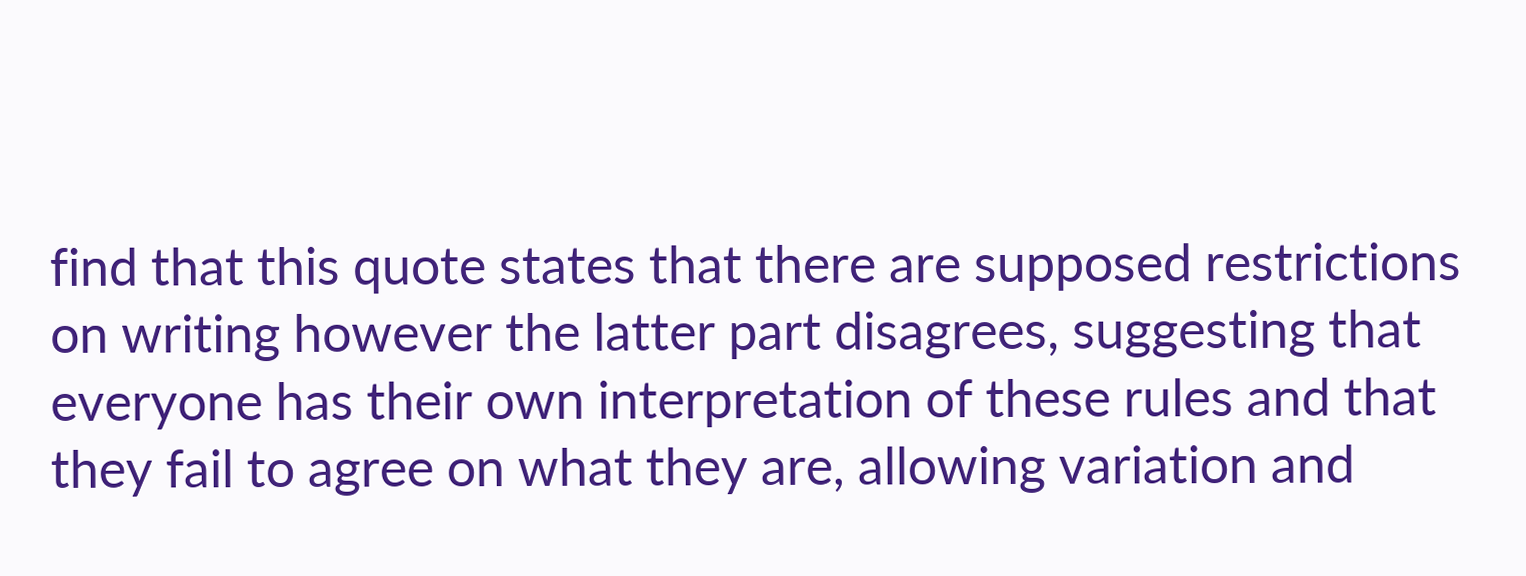find that this quote states that there are supposed restrictions on writing however the latter part disagrees, suggesting that everyone has their own interpretation of these rules and that they fail to agree on what they are, allowing variation and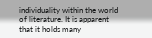individuality within the world of literature. It is apparent that it holds many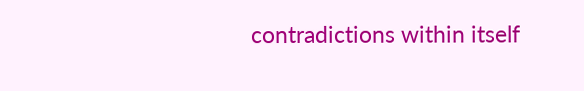contradictions within itself